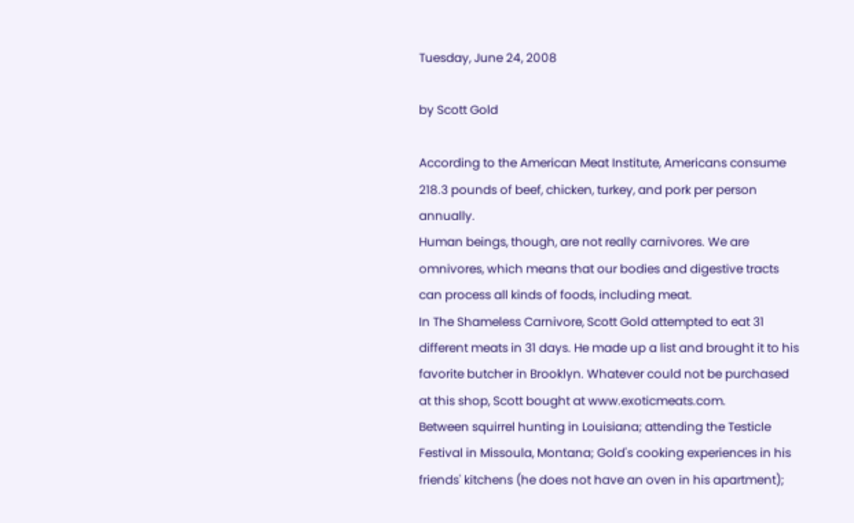Tuesday, June 24, 2008

by Scott Gold

According to the American Meat Institute, Americans consume 218.3 pounds of beef, chicken, turkey, and pork per person annually.
Human beings, though, are not really carnivores. We are omnivores, which means that our bodies and digestive tracts can process all kinds of foods, including meat.
In The Shameless Carnivore, Scott Gold attempted to eat 31 different meats in 31 days. He made up a list and brought it to his favorite butcher in Brooklyn. Whatever could not be purchased at this shop, Scott bought at www.exoticmeats.com.
Between squirrel hunting in Louisiana; attending the Testicle Festival in Missoula, Montana; Gold's cooking experiences in his friends' kitchens (he does not have an oven in his apartment);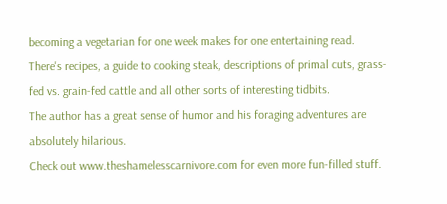becoming a vegetarian for one week makes for one entertaining read.
There's recipes, a guide to cooking steak, descriptions of primal cuts, grass-fed vs. grain-fed cattle and all other sorts of interesting tidbits.
The author has a great sense of humor and his foraging adventures are absolutely hilarious.
Check out www.theshamelesscarnivore.com for even more fun-filled stuff.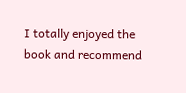I totally enjoyed the book and recommend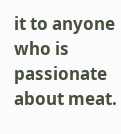it to anyone who is passionate about meat.